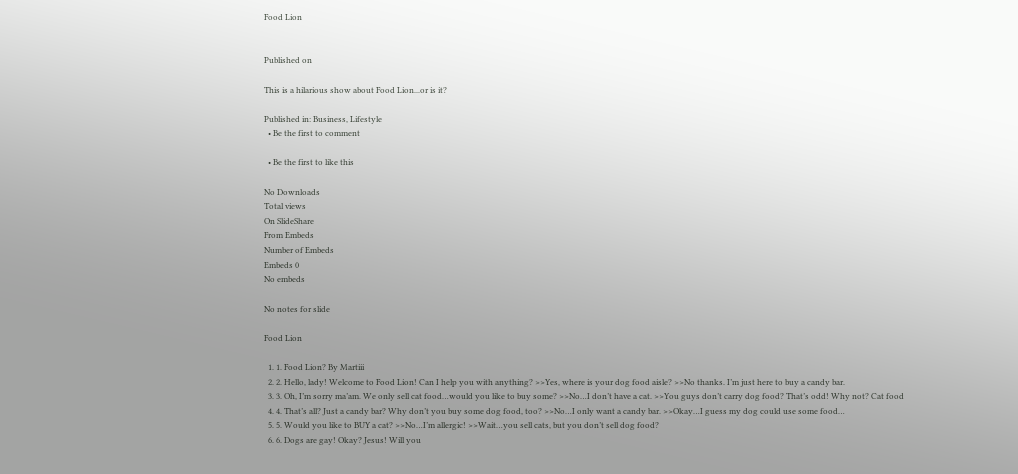Food Lion


Published on

This is a hilarious show about Food Lion...or is it?

Published in: Business, Lifestyle
  • Be the first to comment

  • Be the first to like this

No Downloads
Total views
On SlideShare
From Embeds
Number of Embeds
Embeds 0
No embeds

No notes for slide

Food Lion

  1. 1. Food Lion? By Martiii
  2. 2. Hello, lady! Welcome to Food Lion! Can I help you with anything? >>Yes, where is your dog food aisle? >>No thanks. I’m just here to buy a candy bar.
  3. 3. Oh, I’m sorry ma’am. We only sell cat food…would you like to buy some? >>No…I don’t have a cat. >>You guys don’t carry dog food? That’s odd! Why not? Cat food
  4. 4. That’s all? Just a candy bar? Why don’t you buy some dog food, too? >>No…I only want a candy bar. >>Okay…I guess my dog could use some food…
  5. 5. Would you like to BUY a cat? >>No…I’m allergic! >>Wait…you sell cats, but you don’t sell dog food?
  6. 6. Dogs are gay! Okay? Jesus! Will you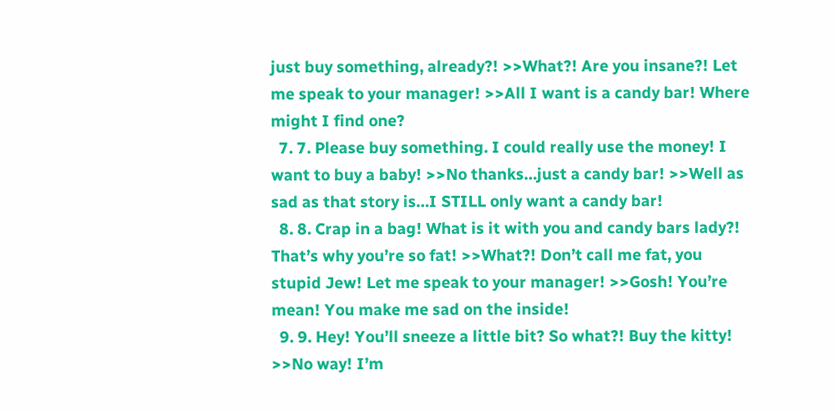just buy something, already?! >>What?! Are you insane?! Let me speak to your manager! >>All I want is a candy bar! Where might I find one?
  7. 7. Please buy something. I could really use the money! I want to buy a baby! >>No thanks…just a candy bar! >>Well as sad as that story is…I STILL only want a candy bar!
  8. 8. Crap in a bag! What is it with you and candy bars lady?! That’s why you’re so fat! >>What?! Don’t call me fat, you stupid Jew! Let me speak to your manager! >>Gosh! You’re mean! You make me sad on the inside!
  9. 9. Hey! You’ll sneeze a little bit? So what?! Buy the kitty! >>No way! I’m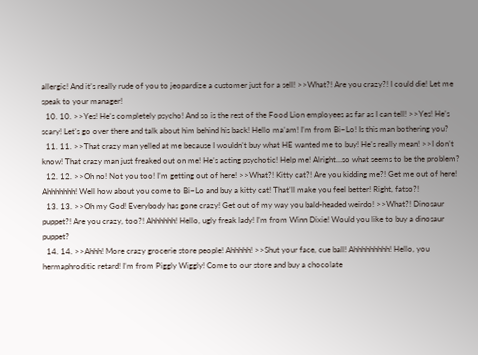allergic! And it’s really rude of you to jeopardize a customer just for a sell! >>What?! Are you crazy?! I could die! Let me speak to your manager!
  10. 10. >>Yes! He’s completely psycho! And so is the rest of the Food Lion employees as far as I can tell! >>Yes! He’s scary! Let’s go over there and talk about him behind his back! Hello ma’am! I’m from Bi~Lo! Is this man bothering you?
  11. 11. >>That crazy man yelled at me because I wouldn’t buy what HE wanted me to buy! He’s really mean! >>I don’t know! That crazy man just freaked out on me! He’s acting psychotic! Help me! Alright…so what seems to be the problem?
  12. 12. >>Oh no! Not you too! I’m getting out of here! >>What?! Kitty cat?! Are you kidding me?! Get me out of here! Ahhhhhhh! Well how about you come to Bi~Lo and buy a kitty cat! That’ll make you feel better! Right, fatso?!
  13. 13. >>Oh my God! Everybody has gone crazy! Get out of my way you bald-headed weirdo! >>What?! Dinosaur puppet?! Are you crazy, too?! Ahhhhhh! Hello, ugly freak lady! I’m from Winn Dixie! Would you like to buy a dinosaur puppet?
  14. 14. >>Ahhh! More crazy grocerie store people! Ahhhhh! >>Shut your face, cue ball! Ahhhhhhhhh! Hello, you hermaphroditic retard! I’m from Piggly Wiggly! Come to our store and buy a chocolate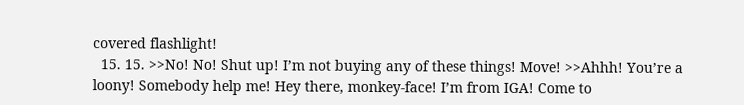covered flashlight!
  15. 15. >>No! No! Shut up! I’m not buying any of these things! Move! >>Ahhh! You’re a loony! Somebody help me! Hey there, monkey-face! I’m from IGA! Come to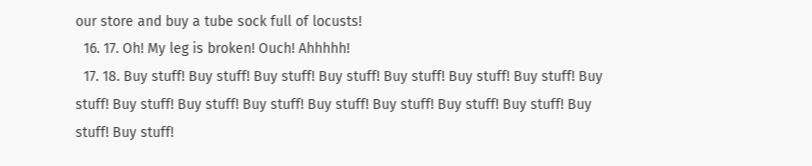our store and buy a tube sock full of locusts!
  16. 17. Oh! My leg is broken! Ouch! Ahhhhh!
  17. 18. Buy stuff! Buy stuff! Buy stuff! Buy stuff! Buy stuff! Buy stuff! Buy stuff! Buy stuff! Buy stuff! Buy stuff! Buy stuff! Buy stuff! Buy stuff! Buy stuff! Buy stuff! Buy stuff! Buy stuff!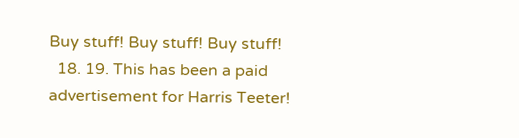Buy stuff! Buy stuff! Buy stuff!
  18. 19. This has been a paid advertisement for Harris Teeter!